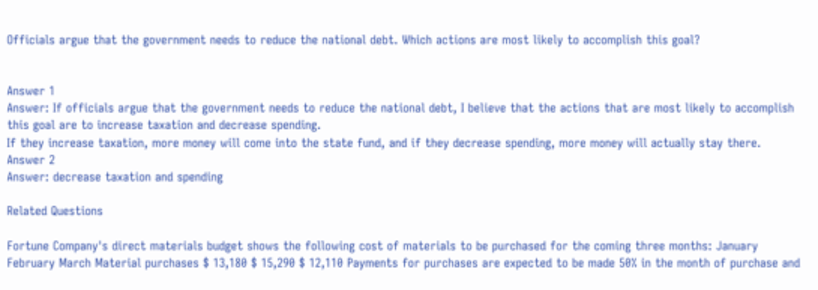Officials argue that the government needs to reduce the national debt. Which actions are most likely to accomplish this goal?


Answer 1
Answer: If officials argue that the government needs to reduce the national debt, I believe that the actions that are most likely to accomplish this goal are to increase taxation and decrease spending.
If they increase taxation, more money will come into the state fund, and if they decrease spending, more money will actually stay there.
Answer 2
Answer: decrease taxation and spending

Related Questions

Fortune Company's direct materials budget shows the following cost of materials to be purchased for the coming three months: January February March Material purchases $ 13,180 $ 15,290 $ 12,110 Payments for purchases are expected to be made 50% in the month of purchase and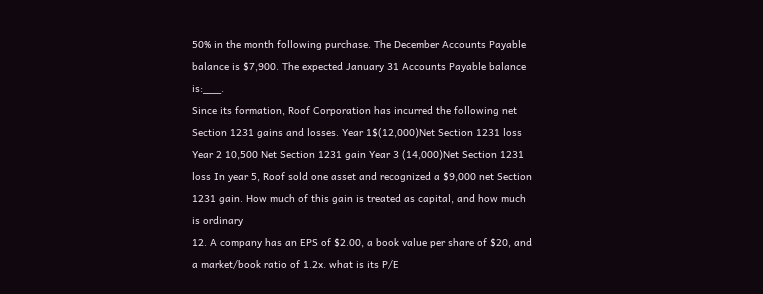50% in the month following purchase. The December Accounts Payable balance is $7,900. The expected January 31 Accounts Payable balance is:___.
Since its formation, Roof Corporation has incurred the following net Section 1231 gains and losses. Year 1$(12,000)Net Section 1231 loss Year 2 10,500 Net Section 1231 gain Year 3 (14,000)Net Section 1231 loss In year 5, Roof sold one asset and recognized a $9,000 net Section 1231 gain. How much of this gain is treated as capital, and how much is ordinary
12. A company has an EPS of $2.00, a book value per share of $20, and a market/book ratio of 1.2x. what is its P/E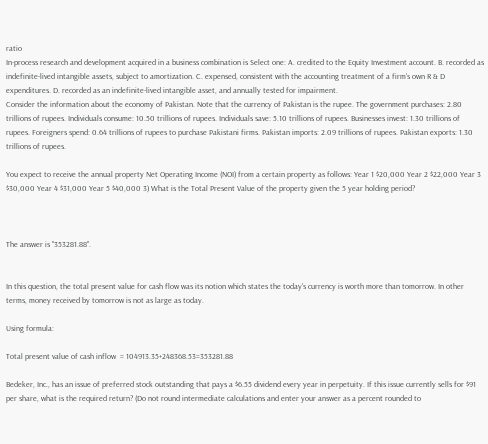ratio
In-process research and development acquired in a business combination is Select one: A. credited to the Equity Investment account. B. recorded as indefinite-lived intangible assets, subject to amortization. C. expensed, consistent with the accounting treatment of a firm's own R & D expenditures. D. recorded as an indefinite-lived intangible asset, and annually tested for impairment.
Consider the information about the economy of Pakistan. Note that the currency of Pakistan is the rupee. The government purchases: 2.80 trillions of rupees. Individuals consume: 10.50 trillions of rupees. Individuals save: 5.10 trillions of rupees. Businesses invest: 1.30 trillions of rupees. Foreigners spend: 0.64 trillions of rupees to purchase Pakistani firms. Pakistan imports: 2.09 trillions of rupees. Pakistan exports: 1.30 trillions of rupees.

You expect to receive the annual property Net Operating Income (NOI) from a certain property as follows: Year 1 $20,000 Year 2 $22,000 Year 3 $30,000 Year 4 $31,000 Year 5 $40,000 3) What is the Total Present Value of the property given the 5 year holding period?



The answer is "353281.88".


In this question, the total present value for cash flow was its notion which states the today's currency is worth more than tomorrow. In other terms, money received by tomorrow is not as large as today.

Using formula:

Total present value of cash inflow  = 104913.35+248368.53=353281.88

Bedeker, Inc., has an issue of preferred stock outstanding that pays a $6.55 dividend every year in perpetuity. If this issue currently sells for $91 per share, what is the required return? (Do not round intermediate calculations and enter your answer as a percent rounded to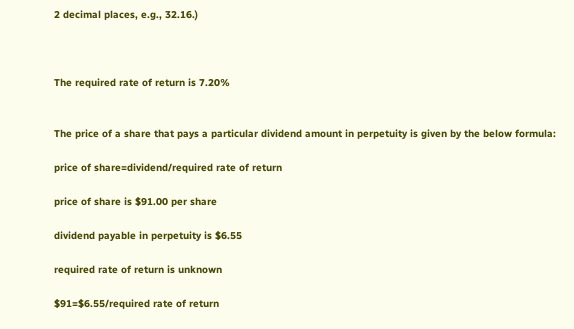2 decimal places, e.g., 32.16.)



The required rate of return is 7.20%


The price of a share that pays a particular dividend amount in perpetuity is given by the below formula:

price of share=dividend/required rate of return

price of share is $91.00 per share

dividend payable in perpetuity is $6.55

required rate of return is unknown

$91=$6.55/required rate of return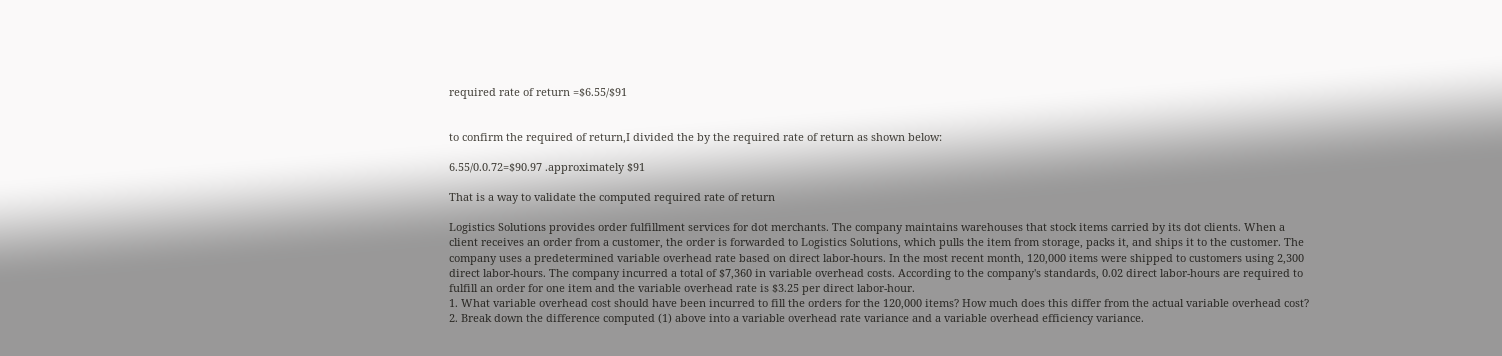required rate of return =$6.55/$91


to confirm the required of return,I divided the by the required rate of return as shown below:

6.55/0.0.72=$90.97 .approximately $91

That is a way to validate the computed required rate of return

Logistics Solutions provides order fulfillment services for dot merchants. The company maintains warehouses that stock items carried by its dot clients. When a client receives an order from a customer, the order is forwarded to Logistics Solutions, which pulls the item from storage, packs it, and ships it to the customer. The company uses a predetermined variable overhead rate based on direct labor-hours. In the most recent month, 120,000 items were shipped to customers using 2,300 direct labor-hours. The company incurred a total of $7,360 in variable overhead costs. According to the company's standards, 0.02 direct labor-hours are required to fulfill an order for one item and the variable overhead rate is $3.25 per direct labor-hour.
1. What variable overhead cost should have been incurred to fill the orders for the 120,000 items? How much does this differ from the actual variable overhead cost?
2. Break down the difference computed (1) above into a variable overhead rate variance and a variable overhead efficiency variance.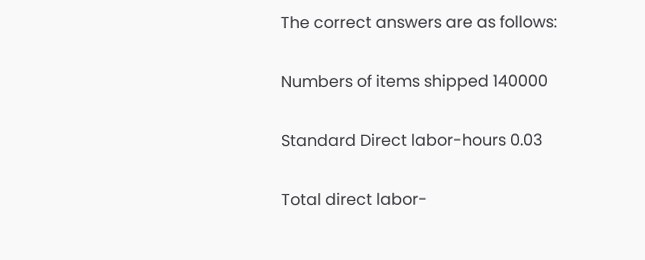The correct answers are as follows:

Numbers of items shipped 140000

Standard Direct labor-hours 0.03

Total direct labor-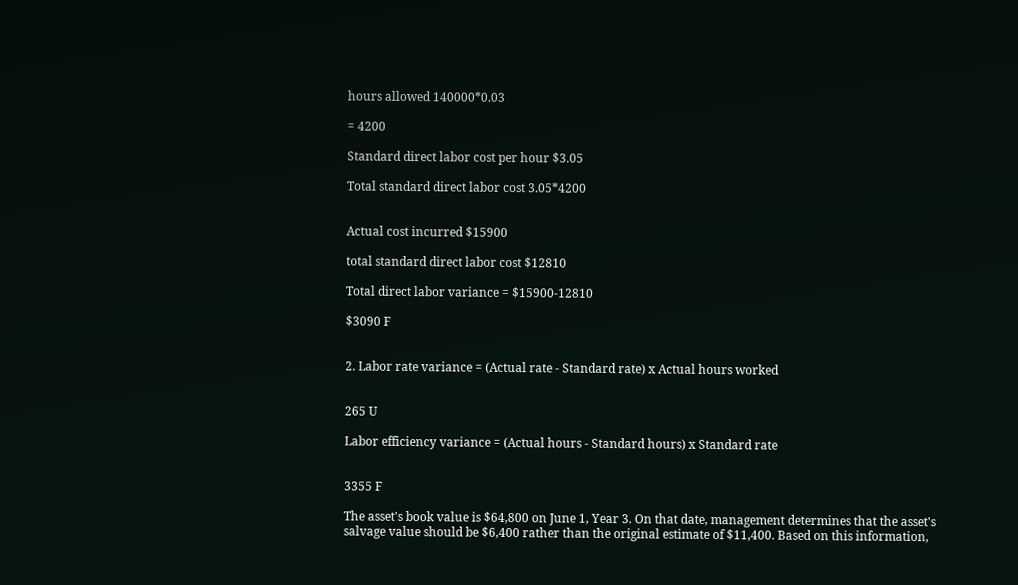hours allowed 140000*0.03

= 4200

Standard direct labor cost per hour $3.05

Total standard direct labor cost 3.05*4200


Actual cost incurred $15900

total standard direct labor cost $12810

Total direct labor variance = $15900-12810

$3090 F


2. Labor rate variance = (Actual rate - Standard rate) x Actual hours worked


265 U

Labor efficiency variance = (Actual hours - Standard hours) x Standard rate


3355 F

The asset's book value is $64,800 on June 1, Year 3. On that date, management determines that the asset's salvage value should be $6,400 rather than the original estimate of $11,400. Based on this information,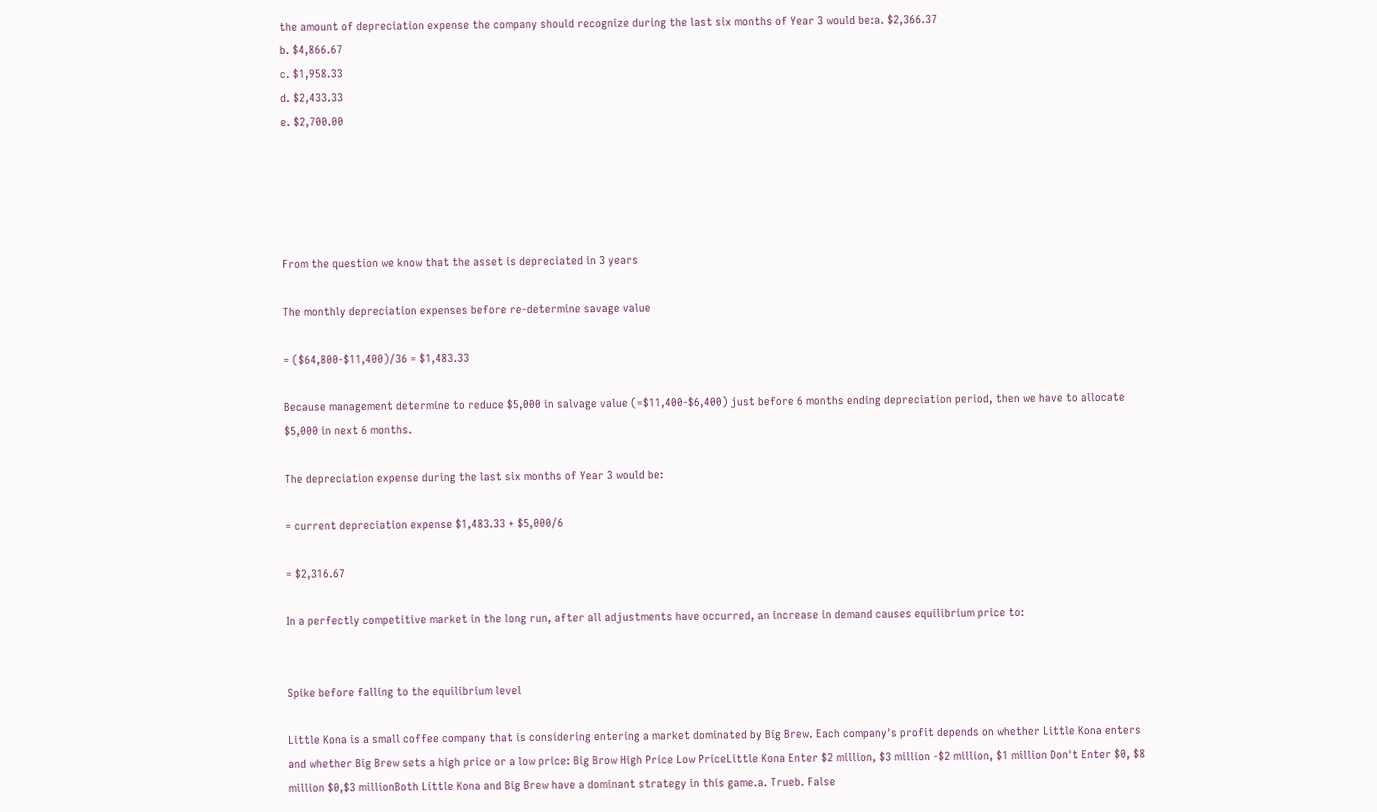the amount of depreciation expense the company should recognize during the last six months of Year 3 would be:a. $2,366.37
b. $4,866.67
c. $1,958.33
d. $2,433.33
e. $2,700.00





From the question we know that the asset is depreciated in 3 years

The monthly depreciation expenses before re-determine savage value

= ($64,800-$11,400)/36 = $1,483.33

Because management determine to reduce $5,000 in salvage value (=$11,400-$6,400) just before 6 months ending depreciation period, then we have to allocate $5,000 in next 6 months.

The depreciation expense during the last six months of Year 3 would be:

= current depreciation expense $1,483.33 + $5,000/6

= $2,316.67

In a perfectly competitive market in the long run, after all adjustments have occurred, an increase in demand causes equilibrium price to:


Spike before falling to the equilibrium level

Little Kona is a small coffee company that is considering entering a market dominated by Big Brew. Each company's profit depends on whether Little Kona enters and whether Big Brew sets a high price or a low price: Big Brow High Price Low PriceLittle Kona Enter $2 million, $3 million -$2 million, $1 million Don't Enter $0, $8 million $0,$3 millionBoth Little Kona and Big Brew have a dominant strategy in this game.a. Trueb. False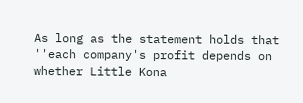As long as the statement holds that ''each company's profit depends on whether Little Kona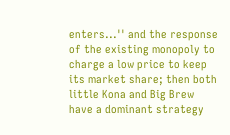enters...'' and the response of the existing monopoly to charge a low price to keep its market share; then both little Kona and Big Brew have a dominant strategy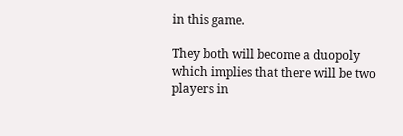in this game.

They both will become a duopoly which implies that there will be two players in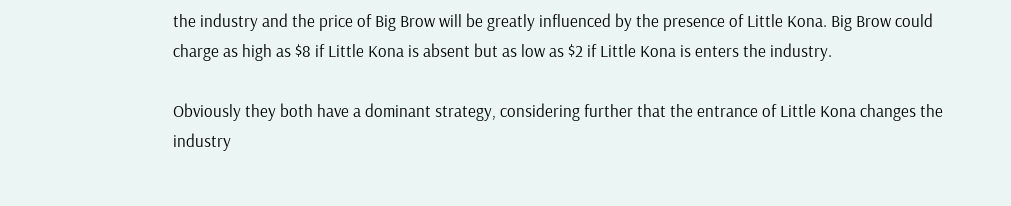the industry and the price of Big Brow will be greatly influenced by the presence of Little Kona. Big Brow could charge as high as $8 if Little Kona is absent but as low as $2 if Little Kona is enters the industry.

Obviously they both have a dominant strategy, considering further that the entrance of Little Kona changes the industry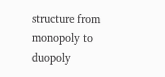structure from monopoly to duopoly